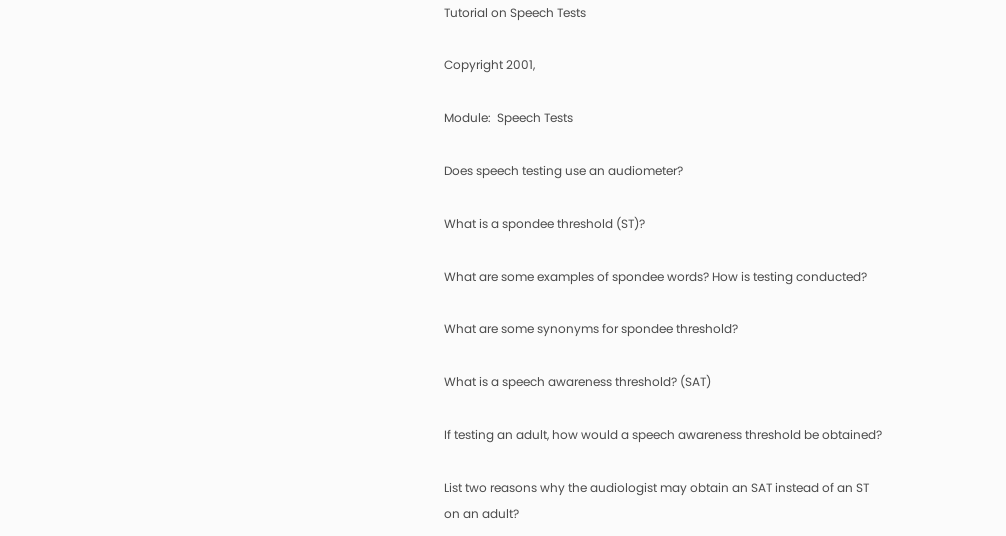Tutorial on Speech Tests

Copyright 2001,

Module:  Speech Tests

Does speech testing use an audiometer?

What is a spondee threshold (ST)?

What are some examples of spondee words? How is testing conducted?

What are some synonyms for spondee threshold?

What is a speech awareness threshold? (SAT)

If testing an adult, how would a speech awareness threshold be obtained?

List two reasons why the audiologist may obtain an SAT instead of an ST on an adult?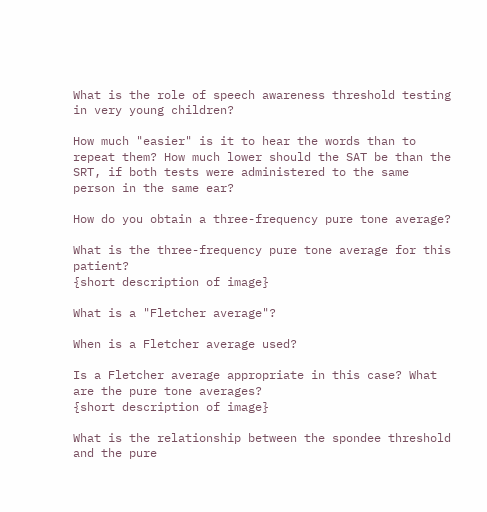What is the role of speech awareness threshold testing in very young children?

How much "easier" is it to hear the words than to repeat them? How much lower should the SAT be than the SRT, if both tests were administered to the same person in the same ear?

How do you obtain a three-frequency pure tone average?

What is the three-frequency pure tone average for this patient?
{short description of image}

What is a "Fletcher average"?

When is a Fletcher average used?

Is a Fletcher average appropriate in this case? What are the pure tone averages?
{short description of image}

What is the relationship between the spondee threshold and the pure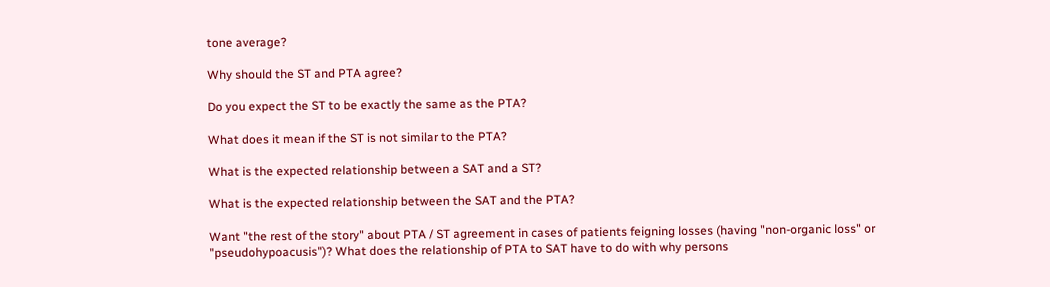tone average?

Why should the ST and PTA agree?

Do you expect the ST to be exactly the same as the PTA?

What does it mean if the ST is not similar to the PTA?

What is the expected relationship between a SAT and a ST?

What is the expected relationship between the SAT and the PTA?

Want "the rest of the story" about PTA / ST agreement in cases of patients feigning losses (having "non-organic loss" or "pseudohypoacusis")? What does the relationship of PTA to SAT have to do with why persons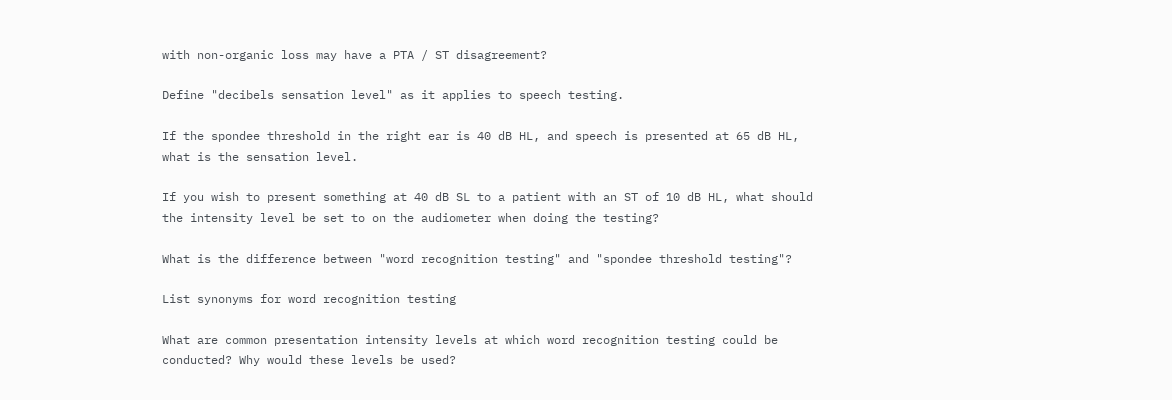with non-organic loss may have a PTA / ST disagreement?

Define "decibels sensation level" as it applies to speech testing.

If the spondee threshold in the right ear is 40 dB HL, and speech is presented at 65 dB HL, what is the sensation level.

If you wish to present something at 40 dB SL to a patient with an ST of 10 dB HL, what should the intensity level be set to on the audiometer when doing the testing?

What is the difference between "word recognition testing" and "spondee threshold testing"?

List synonyms for word recognition testing

What are common presentation intensity levels at which word recognition testing could be conducted? Why would these levels be used?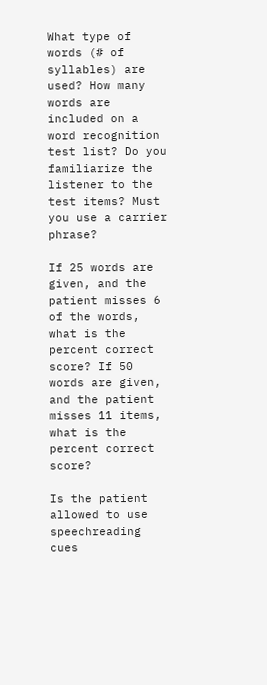What type of words (# of syllables) are used? How many words are included on a word recognition test list? Do you familiarize the listener to the test items? Must you use a carrier phrase?

If 25 words are given, and the patient misses 6 of the words, what is the percent correct score? If 50 words are given, and the patient misses 11 items, what is the percent correct score?

Is the patient allowed to use speechreading cues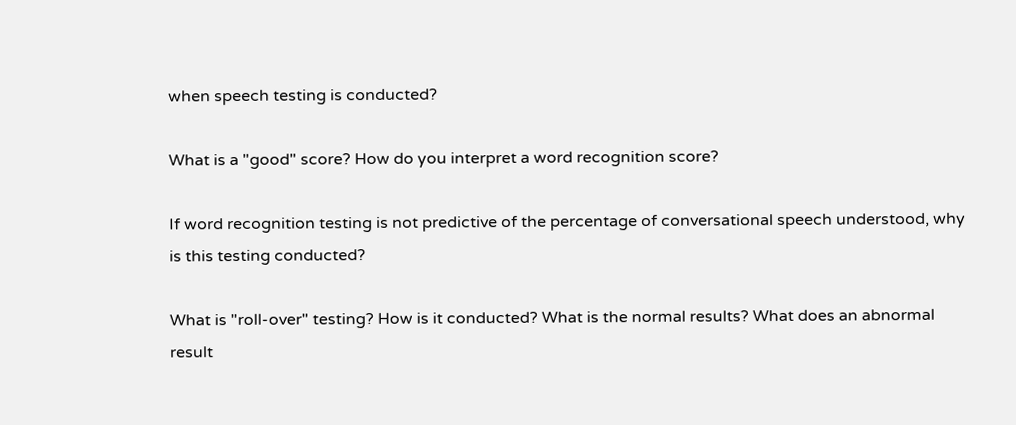when speech testing is conducted?

What is a "good" score? How do you interpret a word recognition score?

If word recognition testing is not predictive of the percentage of conversational speech understood, why is this testing conducted?

What is "roll-over" testing? How is it conducted? What is the normal results? What does an abnormal result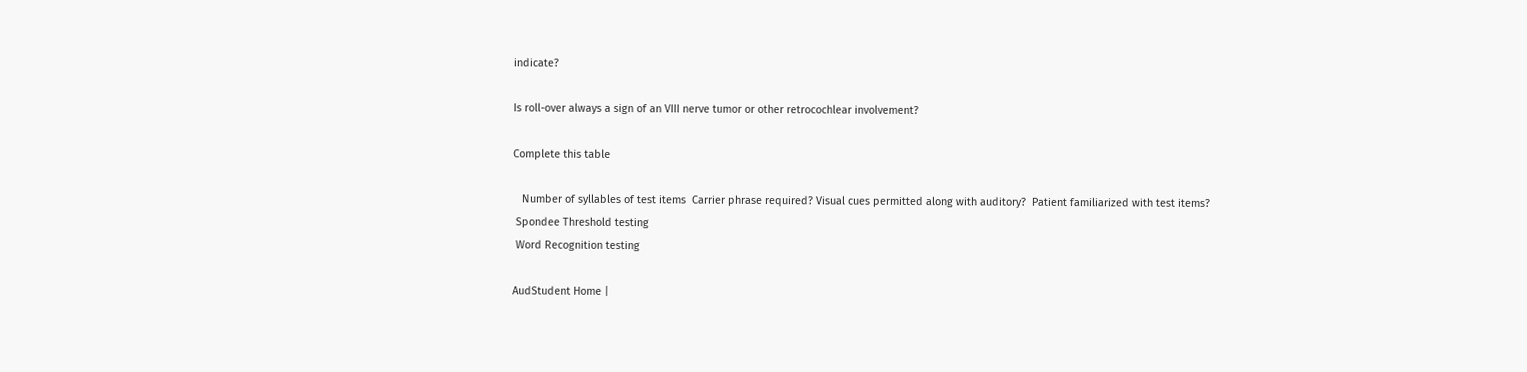indicate?

Is roll-over always a sign of an VIII nerve tumor or other retrocochlear involvement?

Complete this table

   Number of syllables of test items  Carrier phrase required? Visual cues permitted along with auditory?  Patient familiarized with test items?
 Spondee Threshold testing
 Word Recognition testing

AudStudent Home |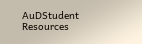AuDStudent Resources